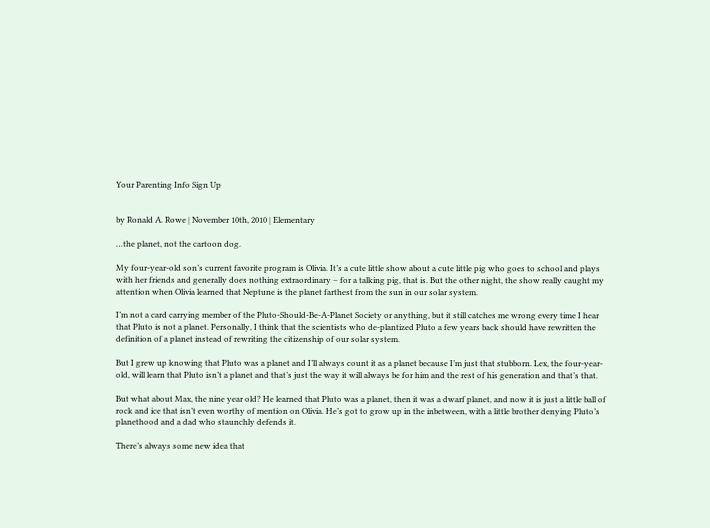Your Parenting Info Sign Up


by Ronald A. Rowe | November 10th, 2010 | Elementary

…the planet, not the cartoon dog.

My four-year-old son’s current favorite program is Olivia. It’s a cute little show about a cute little pig who goes to school and plays with her friends and generally does nothing extraordinary – for a talking pig, that is. But the other night, the show really caught my attention when Olivia learned that Neptune is the planet farthest from the sun in our solar system.

I’m not a card carrying member of the Pluto-Should-Be-A-Planet Society or anything, but it still catches me wrong every time I hear that Pluto is not a planet. Personally, I think that the scientists who de-plantized Pluto a few years back should have rewritten the definition of a planet instead of rewriting the citizenship of our solar system.

But I grew up knowing that Pluto was a planet and I’ll always count it as a planet because I’m just that stubborn. Lex, the four-year-old, will learn that Pluto isn’t a planet and that’s just the way it will always be for him and the rest of his generation and that’s that.

But what about Max, the nine year old? He learned that Pluto was a planet, then it was a dwarf planet, and now it is just a little ball of rock and ice that isn’t even worthy of mention on Olivia. He’s got to grow up in the inbetween, with a little brother denying Pluto’s planethood and a dad who staunchly defends it.

There’s always some new idea that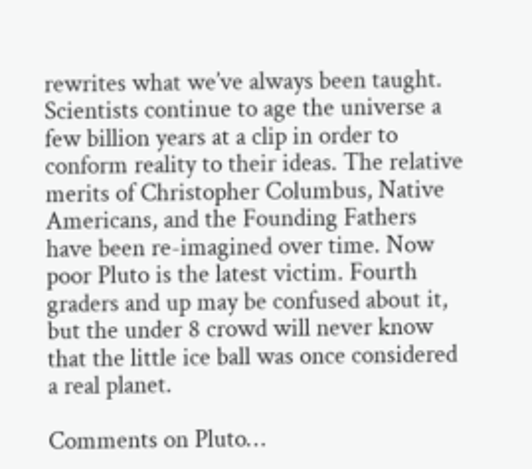rewrites what we’ve always been taught. Scientists continue to age the universe a few billion years at a clip in order to conform reality to their ideas. The relative merits of Christopher Columbus, Native Americans, and the Founding Fathers have been re-imagined over time. Now poor Pluto is the latest victim. Fourth graders and up may be confused about it, but the under 8 crowd will never know that the little ice ball was once considered a real planet.

Comments on Pluto…